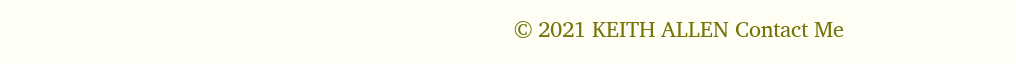© 2021 KEITH ALLEN Contact Me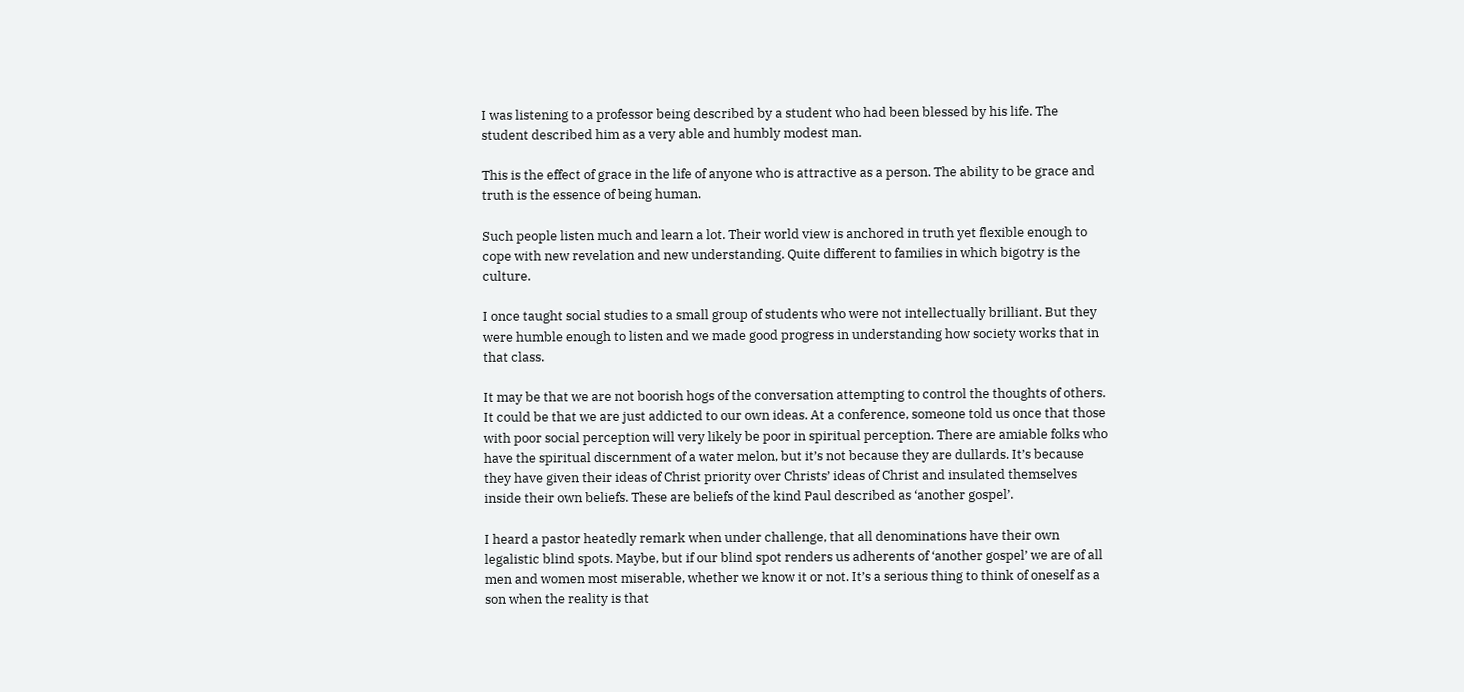I was listening to a professor being described by a student who had been blessed by his life. The student described him as a very able and humbly modest man.

This is the effect of grace in the life of anyone who is attractive as a person. The ability to be grace and truth is the essence of being human.

Such people listen much and learn a lot. Their world view is anchored in truth yet flexible enough to cope with new revelation and new understanding. Quite different to families in which bigotry is the culture.

I once taught social studies to a small group of students who were not intellectually brilliant. But they were humble enough to listen and we made good progress in understanding how society works that in that class.

It may be that we are not boorish hogs of the conversation attempting to control the thoughts of others. It could be that we are just addicted to our own ideas. At a conference, someone told us once that those with poor social perception will very likely be poor in spiritual perception. There are amiable folks who have the spiritual discernment of a water melon, but it’s not because they are dullards. It’s because they have given their ideas of Christ priority over Christs’ ideas of Christ and insulated themselves inside their own beliefs. These are beliefs of the kind Paul described as ‘another gospel’.

I heard a pastor heatedly remark when under challenge, that all denominations have their own legalistic blind spots. Maybe, but if our blind spot renders us adherents of ‘another gospel’ we are of all men and women most miserable, whether we know it or not. It’s a serious thing to think of oneself as a son when the reality is that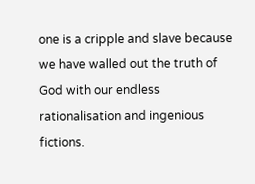one is a cripple and slave because we have walled out the truth of God with our endless rationalisation and ingenious fictions.